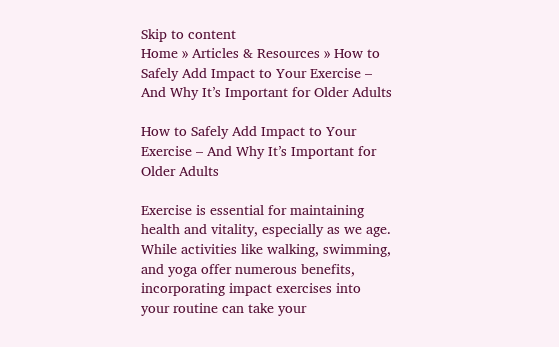Skip to content
Home » Articles & Resources » How to Safely Add Impact to Your Exercise – And Why It’s Important for Older Adults

How to Safely Add Impact to Your Exercise – And Why It’s Important for Older Adults

Exercise is essential for maintaining health and vitality, especially as we age. While activities like walking, swimming, and yoga offer numerous benefits, incorporating impact exercises into your routine can take your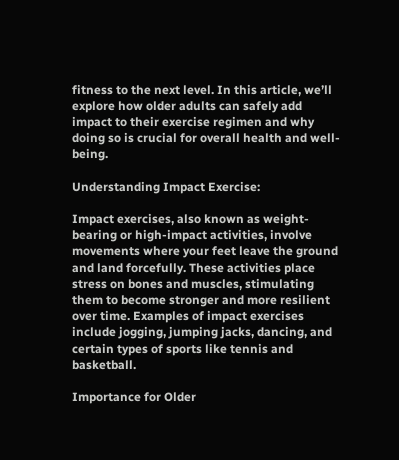fitness to the next level. In this article, we’ll explore how older adults can safely add impact to their exercise regimen and why doing so is crucial for overall health and well-being.

Understanding Impact Exercise:

Impact exercises, also known as weight-bearing or high-impact activities, involve movements where your feet leave the ground and land forcefully. These activities place stress on bones and muscles, stimulating them to become stronger and more resilient over time. Examples of impact exercises include jogging, jumping jacks, dancing, and certain types of sports like tennis and basketball.

Importance for Older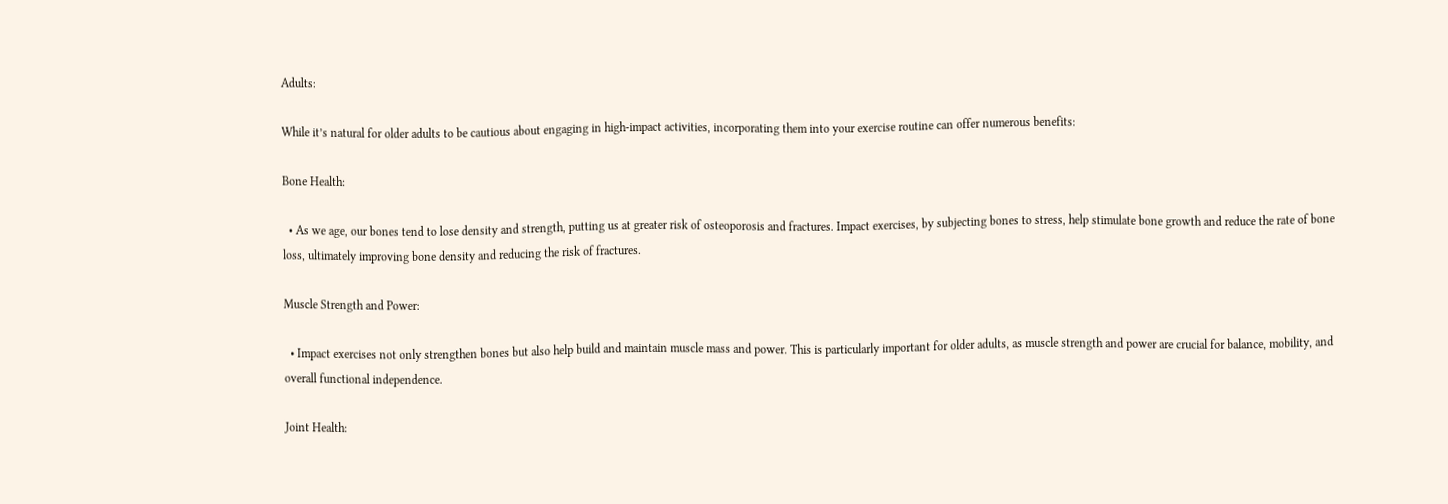Adults:

While it’s natural for older adults to be cautious about engaging in high-impact activities, incorporating them into your exercise routine can offer numerous benefits:

Bone Health:

  • As we age, our bones tend to lose density and strength, putting us at greater risk of osteoporosis and fractures. Impact exercises, by subjecting bones to stress, help stimulate bone growth and reduce the rate of bone loss, ultimately improving bone density and reducing the risk of fractures.

Muscle Strength and Power:

  • Impact exercises not only strengthen bones but also help build and maintain muscle mass and power. This is particularly important for older adults, as muscle strength and power are crucial for balance, mobility, and overall functional independence.

Joint Health: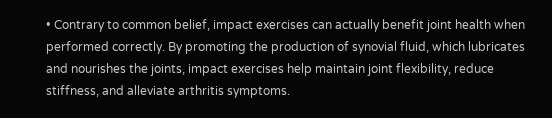• Contrary to common belief, impact exercises can actually benefit joint health when performed correctly. By promoting the production of synovial fluid, which lubricates and nourishes the joints, impact exercises help maintain joint flexibility, reduce stiffness, and alleviate arthritis symptoms.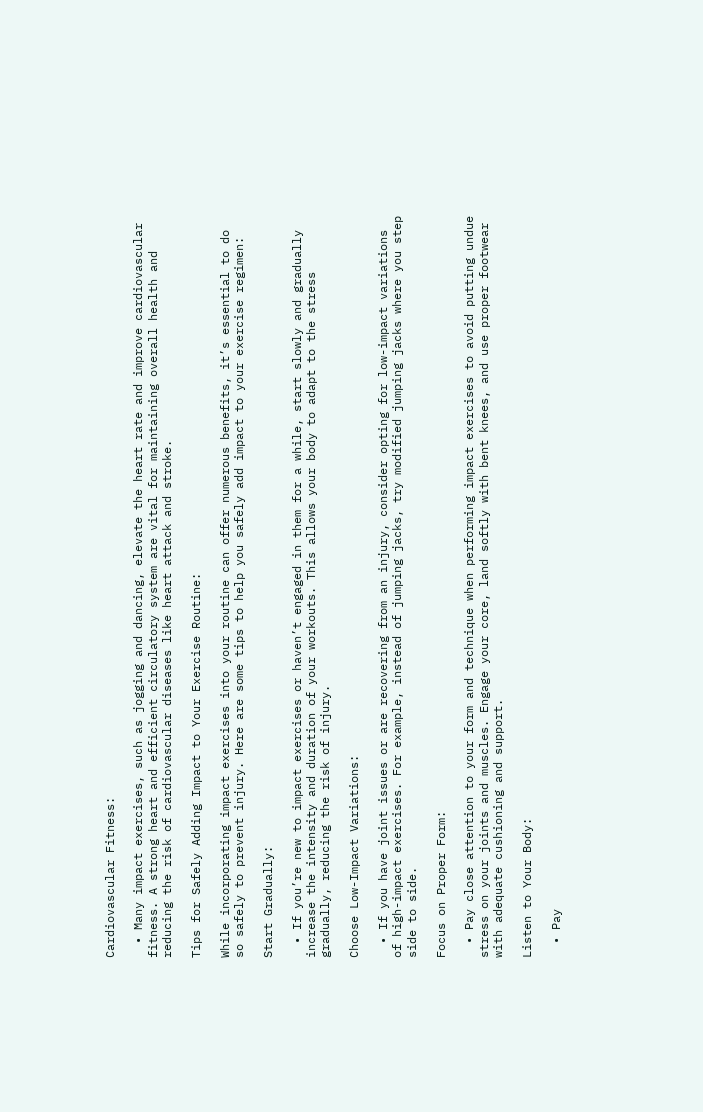Cardiovascular Fitness:

  • Many impact exercises, such as jogging and dancing, elevate the heart rate and improve cardiovascular fitness. A strong heart and efficient circulatory system are vital for maintaining overall health and reducing the risk of cardiovascular diseases like heart attack and stroke.

Tips for Safely Adding Impact to Your Exercise Routine:

While incorporating impact exercises into your routine can offer numerous benefits, it’s essential to do so safely to prevent injury. Here are some tips to help you safely add impact to your exercise regimen:

Start Gradually:

  • If you’re new to impact exercises or haven’t engaged in them for a while, start slowly and gradually increase the intensity and duration of your workouts. This allows your body to adapt to the stress gradually, reducing the risk of injury.

Choose Low-Impact Variations:

  • If you have joint issues or are recovering from an injury, consider opting for low-impact variations of high-impact exercises. For example, instead of jumping jacks, try modified jumping jacks where you step side to side.

Focus on Proper Form:

  • Pay close attention to your form and technique when performing impact exercises to avoid putting undue stress on your joints and muscles. Engage your core, land softly with bent knees, and use proper footwear with adequate cushioning and support.

Listen to Your Body:

  • Pay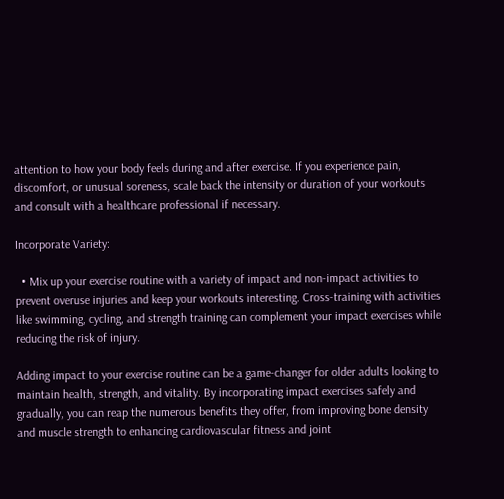attention to how your body feels during and after exercise. If you experience pain, discomfort, or unusual soreness, scale back the intensity or duration of your workouts and consult with a healthcare professional if necessary.

Incorporate Variety:

  • Mix up your exercise routine with a variety of impact and non-impact activities to prevent overuse injuries and keep your workouts interesting. Cross-training with activities like swimming, cycling, and strength training can complement your impact exercises while reducing the risk of injury.

Adding impact to your exercise routine can be a game-changer for older adults looking to maintain health, strength, and vitality. By incorporating impact exercises safely and gradually, you can reap the numerous benefits they offer, from improving bone density and muscle strength to enhancing cardiovascular fitness and joint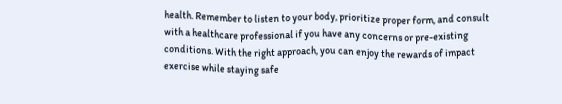health. Remember to listen to your body, prioritize proper form, and consult with a healthcare professional if you have any concerns or pre-existing conditions. With the right approach, you can enjoy the rewards of impact exercise while staying safe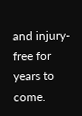and injury-free for years to come.